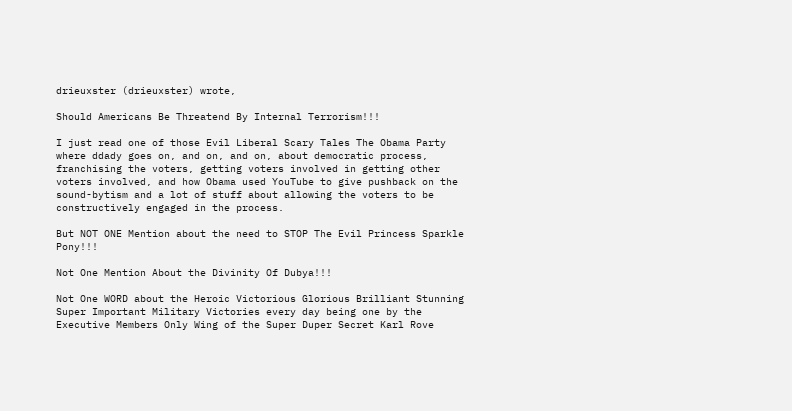drieuxster (drieuxster) wrote,

Should Americans Be Threatend By Internal Terrorism!!!

I just read one of those Evil Liberal Scary Tales The Obama Party where ddady goes on, and on, and on, about democratic process, franchising the voters, getting voters involved in getting other voters involved, and how Obama used YouTube to give pushback on the sound-bytism and a lot of stuff about allowing the voters to be constructively engaged in the process.

But NOT ONE Mention about the need to STOP The Evil Princess Sparkle Pony!!!

Not One Mention About the Divinity Of Dubya!!!

Not One WORD about the Heroic Victorious Glorious Brilliant Stunning Super Important Military Victories every day being one by the Executive Members Only Wing of the Super Duper Secret Karl Rove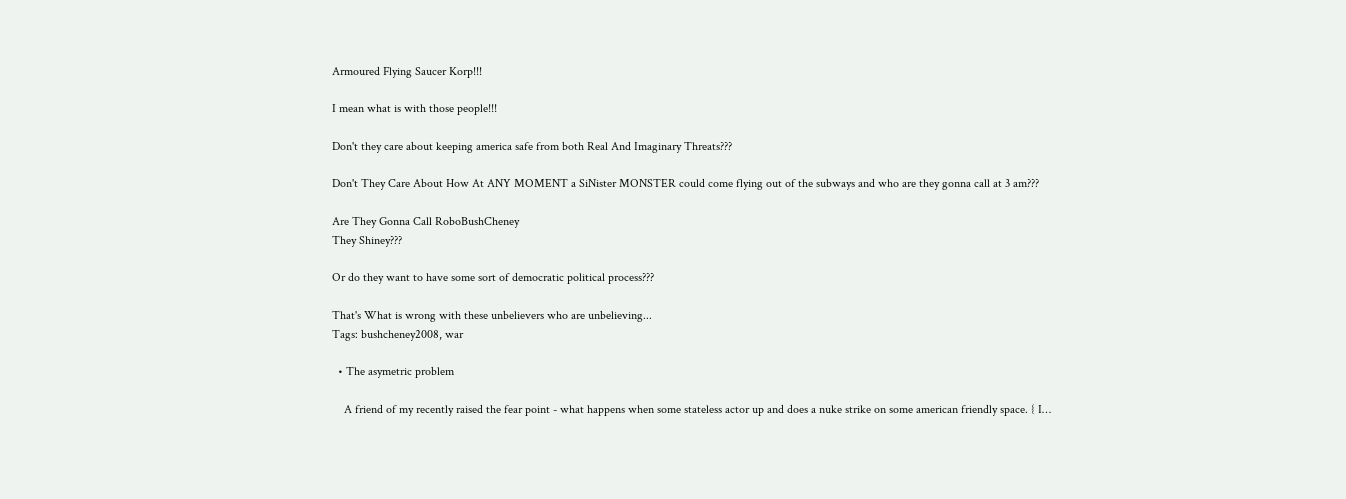Armoured Flying Saucer Korp!!!

I mean what is with those people!!!

Don't they care about keeping america safe from both Real And Imaginary Threats???

Don't They Care About How At ANY MOMENT a SiNister MONSTER could come flying out of the subways and who are they gonna call at 3 am???

Are They Gonna Call RoboBushCheney
They Shiney???

Or do they want to have some sort of democratic political process???

That's What is wrong with these unbelievers who are unbelieving...
Tags: bushcheney2008, war

  • The asymetric problem

    A friend of my recently raised the fear point - what happens when some stateless actor up and does a nuke strike on some american friendly space. { I…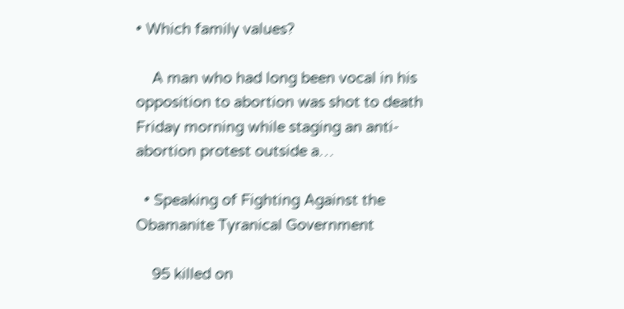• Which family values?

    A man who had long been vocal in his opposition to abortion was shot to death Friday morning while staging an anti-abortion protest outside a…

  • Speaking of Fighting Against the Obamanite Tyranical Government

    95 killed on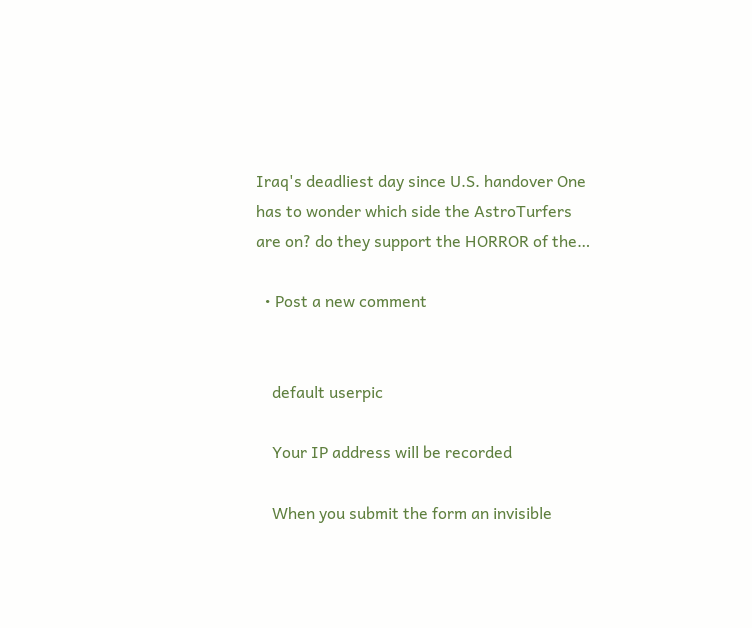Iraq's deadliest day since U.S. handover One has to wonder which side the AstroTurfers are on? do they support the HORROR of the…

  • Post a new comment


    default userpic

    Your IP address will be recorded

    When you submit the form an invisible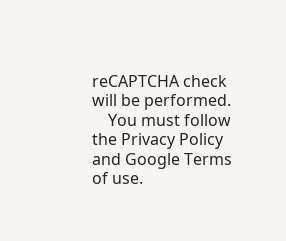reCAPTCHA check will be performed.
    You must follow the Privacy Policy and Google Terms of use.